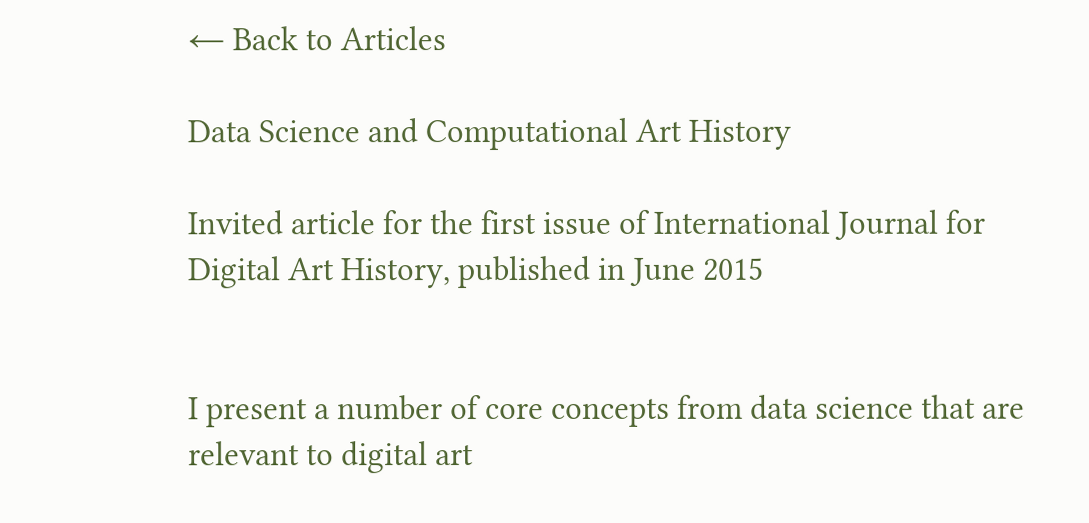← Back to Articles

Data Science and Computational Art History

Invited article for the first issue of International Journal for Digital Art History, published in June 2015


I present a number of core concepts from data science that are relevant to digital art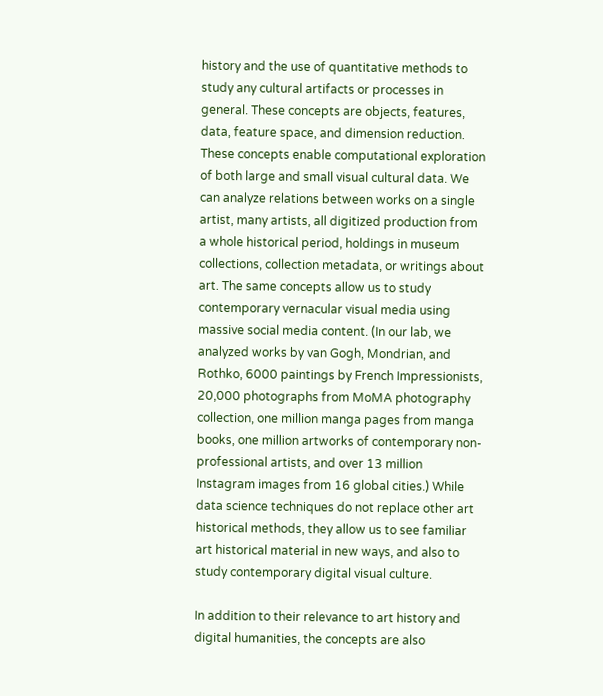history and the use of quantitative methods to study any cultural artifacts or processes in general. These concepts are objects, features, data, feature space, and dimension reduction. These concepts enable computational exploration of both large and small visual cultural data. We can analyze relations between works on a single artist, many artists, all digitized production from a whole historical period, holdings in museum collections, collection metadata, or writings about art. The same concepts allow us to study contemporary vernacular visual media using massive social media content. (In our lab, we analyzed works by van Gogh, Mondrian, and Rothko, 6000 paintings by French Impressionists, 20,000 photographs from MoMA photography collection, one million manga pages from manga books, one million artworks of contemporary non-professional artists, and over 13 million Instagram images from 16 global cities.) While data science techniques do not replace other art historical methods, they allow us to see familiar art historical material in new ways, and also to study contemporary digital visual culture.

In addition to their relevance to art history and digital humanities, the concepts are also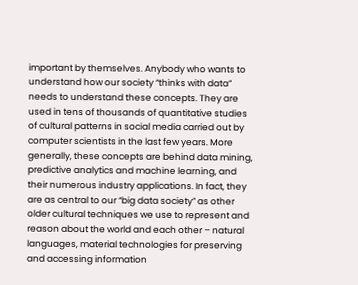important by themselves. Anybody who wants to understand how our society “thinks with data” needs to understand these concepts. They are used in tens of thousands of quantitative studies of cultural patterns in social media carried out by computer scientists in the last few years. More generally, these concepts are behind data mining, predictive analytics and machine learning, and their numerous industry applications. In fact, they are as central to our “big data society” as other older cultural techniques we use to represent and reason about the world and each other – natural languages, material technologies for preserving and accessing information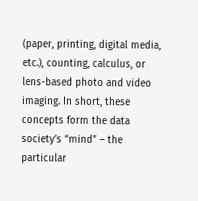(paper, printing, digital media, etc.), counting, calculus, or lens-based photo and video imaging. In short, these concepts form the data society’s “mind” – the particular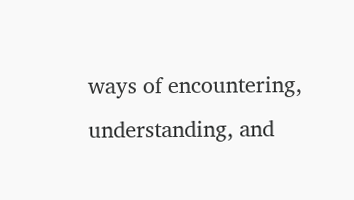ways of encountering, understanding, and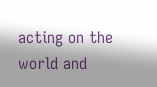acting on the world and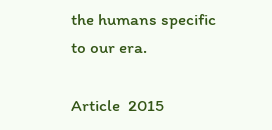the humans specific to our era.

Article  2015